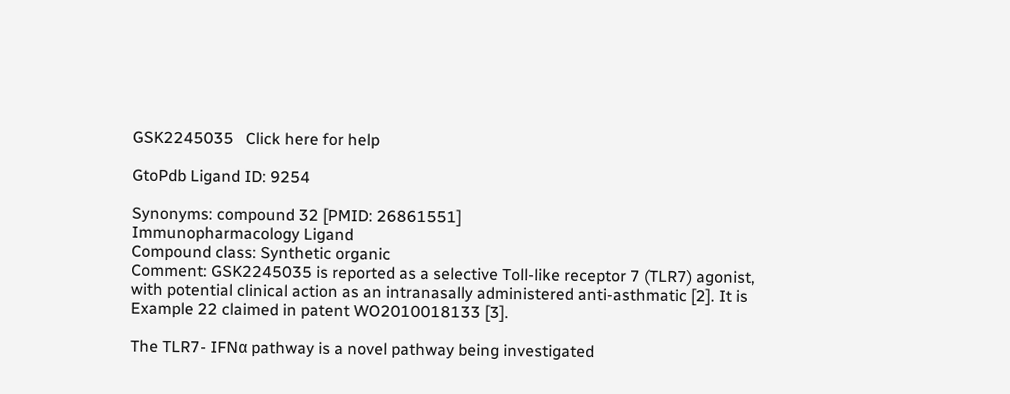GSK2245035   Click here for help

GtoPdb Ligand ID: 9254

Synonyms: compound 32 [PMID: 26861551]
Immunopharmacology Ligand
Compound class: Synthetic organic
Comment: GSK2245035 is reported as a selective Toll-like receptor 7 (TLR7) agonist, with potential clinical action as an intranasally administered anti-asthmatic [2]. It is Example 22 claimed in patent WO2010018133 [3].

The TLR7- IFNα pathway is a novel pathway being investigated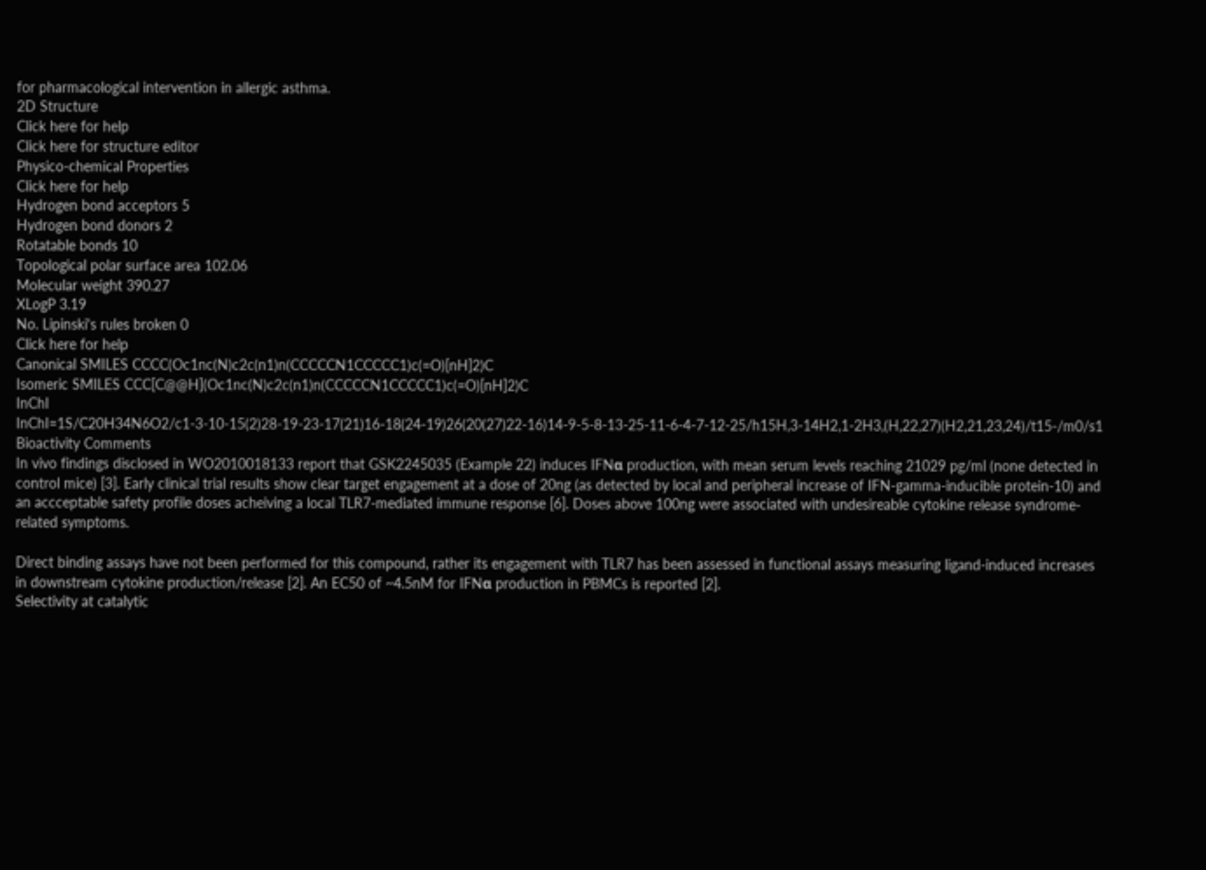for pharmacological intervention in allergic asthma.
2D Structure
Click here for help
Click here for structure editor
Physico-chemical Properties
Click here for help
Hydrogen bond acceptors 5
Hydrogen bond donors 2
Rotatable bonds 10
Topological polar surface area 102.06
Molecular weight 390.27
XLogP 3.19
No. Lipinski's rules broken 0
Click here for help
Canonical SMILES CCCC(Oc1nc(N)c2c(n1)n(CCCCCN1CCCCC1)c(=O)[nH]2)C
Isomeric SMILES CCC[C@@H](Oc1nc(N)c2c(n1)n(CCCCCN1CCCCC1)c(=O)[nH]2)C
InChI InChI=1S/C20H34N6O2/c1-3-10-15(2)28-19-23-17(21)16-18(24-19)26(20(27)22-16)14-9-5-8-13-25-11-6-4-7-12-25/h15H,3-14H2,1-2H3,(H,22,27)(H2,21,23,24)/t15-/m0/s1
Bioactivity Comments
In vivo findings disclosed in WO2010018133 report that GSK2245035 (Example 22) induces IFNα production, with mean serum levels reaching 21029 pg/ml (none detected in control mice) [3]. Early clinical trial results show clear target engagement at a dose of 20ng (as detected by local and peripheral increase of IFN-gamma-inducible protein-10) and an accceptable safety profile doses acheiving a local TLR7-mediated immune response [6]. Doses above 100ng were associated with undesireable cytokine release syndrome-related symptoms.

Direct binding assays have not been performed for this compound, rather its engagement with TLR7 has been assessed in functional assays measuring ligand-induced increases in downstream cytokine production/release [2]. An EC50 of ~4.5nM for IFNα production in PBMCs is reported [2].
Selectivity at catalytic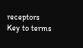receptors
Key to terms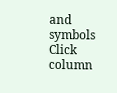and symbols Click column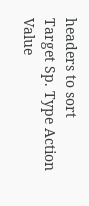headers to sort
Target Sp. Type Action Value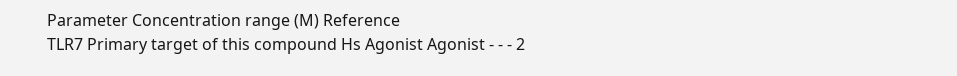Parameter Concentration range (M) Reference
TLR7 Primary target of this compound Hs Agonist Agonist - - - 2